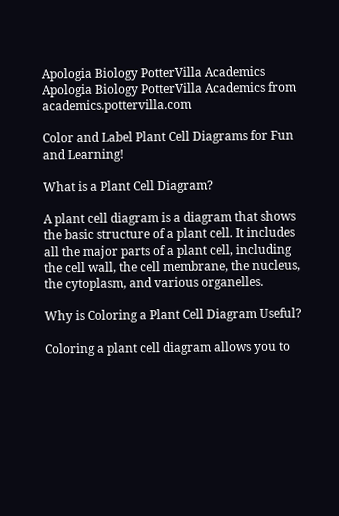Apologia Biology PotterVilla Academics
Apologia Biology PotterVilla Academics from academics.pottervilla.com

Color and Label Plant Cell Diagrams for Fun and Learning!

What is a Plant Cell Diagram?

A plant cell diagram is a diagram that shows the basic structure of a plant cell. It includes all the major parts of a plant cell, including the cell wall, the cell membrane, the nucleus, the cytoplasm, and various organelles.

Why is Coloring a Plant Cell Diagram Useful?

Coloring a plant cell diagram allows you to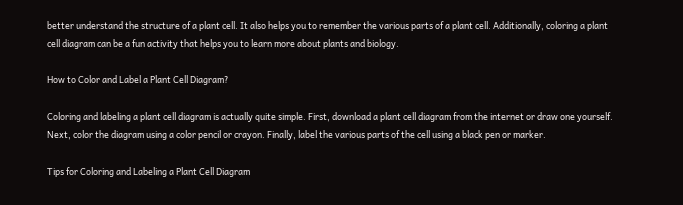better understand the structure of a plant cell. It also helps you to remember the various parts of a plant cell. Additionally, coloring a plant cell diagram can be a fun activity that helps you to learn more about plants and biology.

How to Color and Label a Plant Cell Diagram?

Coloring and labeling a plant cell diagram is actually quite simple. First, download a plant cell diagram from the internet or draw one yourself. Next, color the diagram using a color pencil or crayon. Finally, label the various parts of the cell using a black pen or marker.

Tips for Coloring and Labeling a Plant Cell Diagram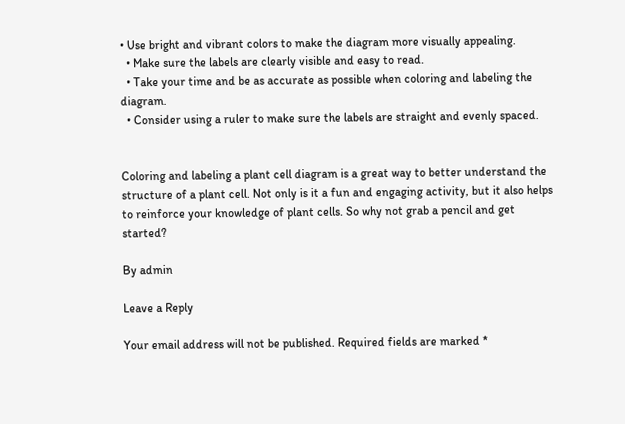• Use bright and vibrant colors to make the diagram more visually appealing.
  • Make sure the labels are clearly visible and easy to read.
  • Take your time and be as accurate as possible when coloring and labeling the diagram.
  • Consider using a ruler to make sure the labels are straight and evenly spaced.


Coloring and labeling a plant cell diagram is a great way to better understand the structure of a plant cell. Not only is it a fun and engaging activity, but it also helps to reinforce your knowledge of plant cells. So why not grab a pencil and get started?

By admin

Leave a Reply

Your email address will not be published. Required fields are marked *